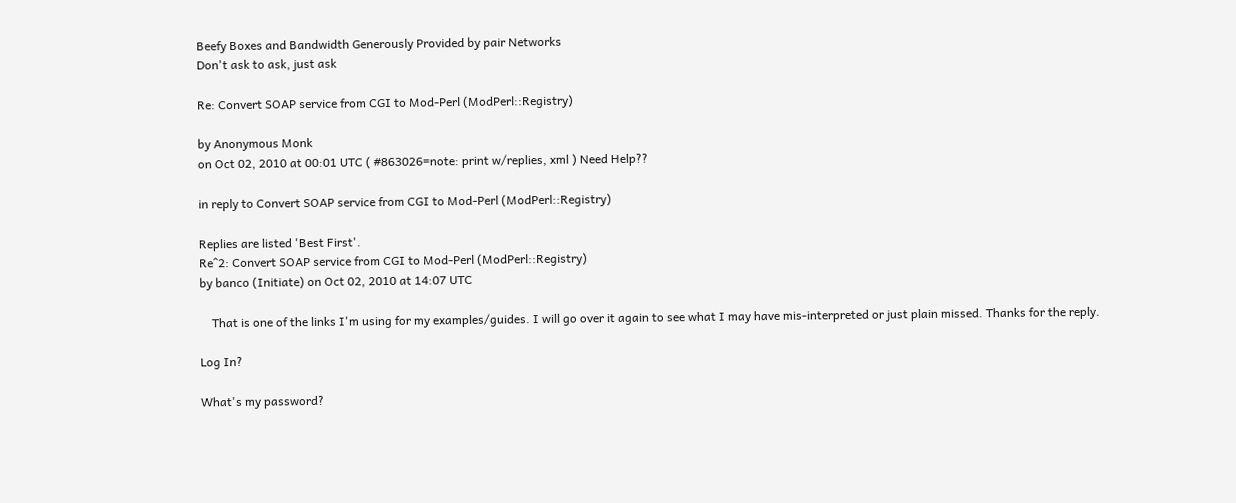Beefy Boxes and Bandwidth Generously Provided by pair Networks
Don't ask to ask, just ask

Re: Convert SOAP service from CGI to Mod-Perl (ModPerl::Registry)

by Anonymous Monk
on Oct 02, 2010 at 00:01 UTC ( #863026=note: print w/replies, xml ) Need Help??

in reply to Convert SOAP service from CGI to Mod-Perl (ModPerl::Registry)

Replies are listed 'Best First'.
Re^2: Convert SOAP service from CGI to Mod-Perl (ModPerl::Registry)
by banco (Initiate) on Oct 02, 2010 at 14:07 UTC

    That is one of the links I'm using for my examples/guides. I will go over it again to see what I may have mis-interpreted or just plain missed. Thanks for the reply.

Log In?

What's my password?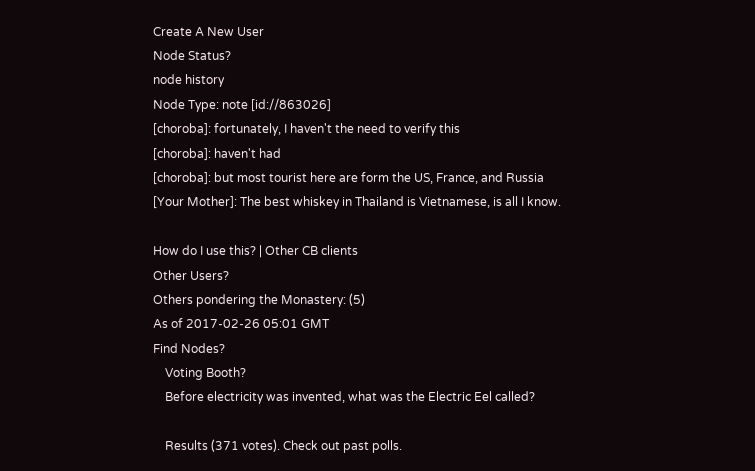Create A New User
Node Status?
node history
Node Type: note [id://863026]
[choroba]: fortunately, I haven't the need to verify this
[choroba]: haven't had
[choroba]: but most tourist here are form the US, France, and Russia
[Your Mother]: The best whiskey in Thailand is Vietnamese, is all I know.

How do I use this? | Other CB clients
Other Users?
Others pondering the Monastery: (5)
As of 2017-02-26 05:01 GMT
Find Nodes?
    Voting Booth?
    Before electricity was invented, what was the Electric Eel called?

    Results (371 votes). Check out past polls.